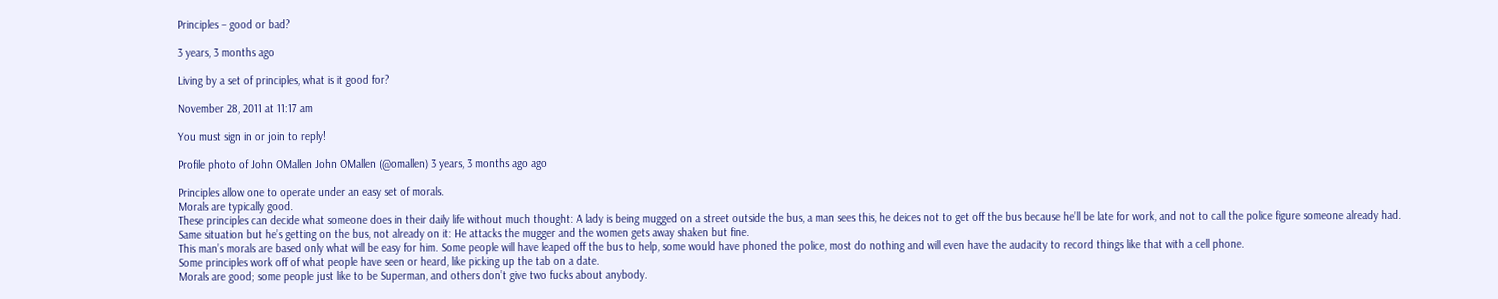Principles – good or bad?

3 years, 3 months ago

Living by a set of principles, what is it good for?

November 28, 2011 at 11:17 am

You must sign in or join to reply!

Profile photo of John OMallen John OMallen (@omallen) 3 years, 3 months ago ago

Principles allow one to operate under an easy set of morals.
Morals are typically good.
These principles can decide what someone does in their daily life without much thought: A lady is being mugged on a street outside the bus, a man sees this, he deices not to get off the bus because he’ll be late for work, and not to call the police figure someone already had.
Same situation but he’s getting on the bus, not already on it: He attacks the mugger and the women gets away shaken but fine.
This man’s morals are based only what will be easy for him. Some people will have leaped off the bus to help, some would have phoned the police, most do nothing and will even have the audacity to record things like that with a cell phone.
Some principles work off of what people have seen or heard, like picking up the tab on a date.
Morals are good; some people just like to be Superman, and others don’t give two fucks about anybody.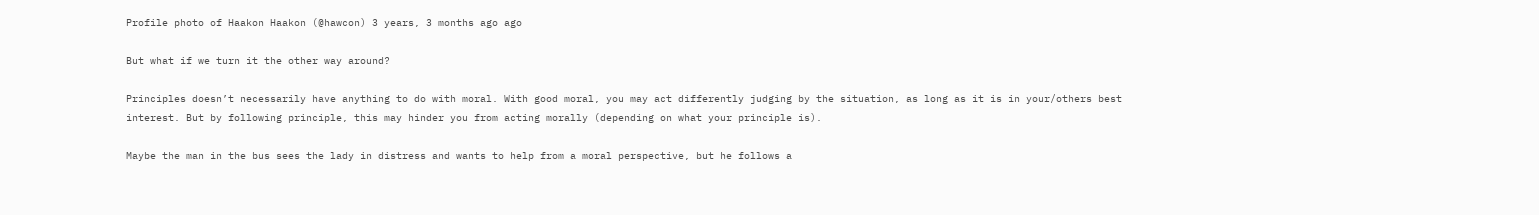Profile photo of Haakon Haakon (@hawcon) 3 years, 3 months ago ago

But what if we turn it the other way around?

Principles doesn’t necessarily have anything to do with moral. With good moral, you may act differently judging by the situation, as long as it is in your/others best interest. But by following principle, this may hinder you from acting morally (depending on what your principle is).

Maybe the man in the bus sees the lady in distress and wants to help from a moral perspective, but he follows a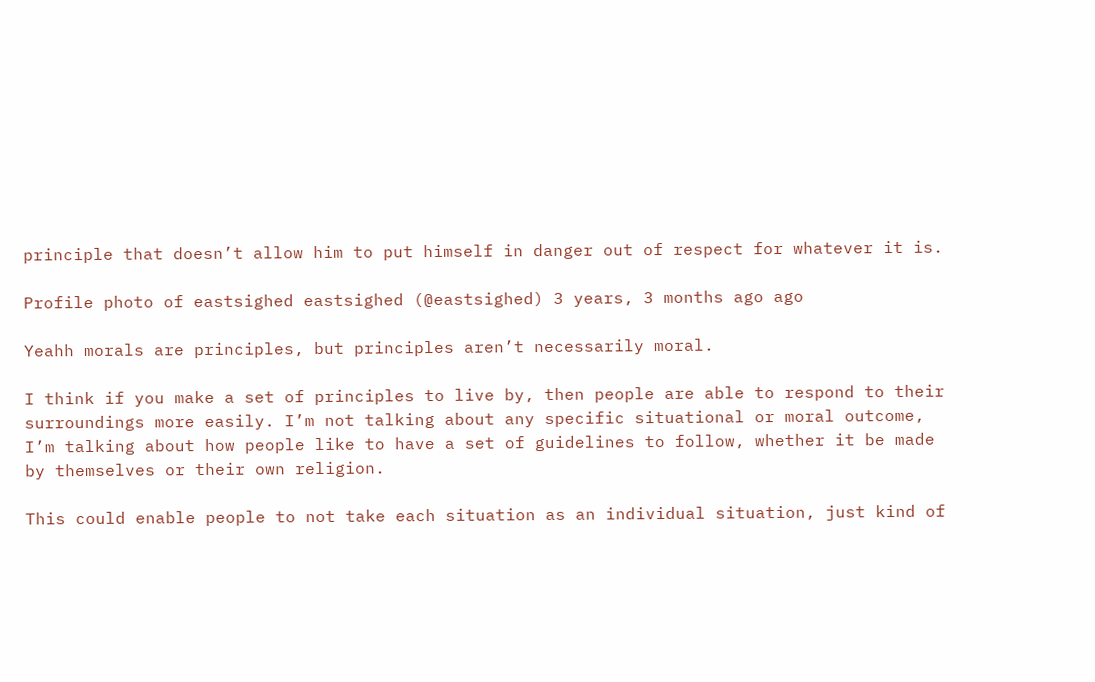principle that doesn’t allow him to put himself in danger out of respect for whatever it is.

Profile photo of eastsighed eastsighed (@eastsighed) 3 years, 3 months ago ago

Yeahh morals are principles, but principles aren’t necessarily moral.

I think if you make a set of principles to live by, then people are able to respond to their surroundings more easily. I’m not talking about any specific situational or moral outcome, I’m talking about how people like to have a set of guidelines to follow, whether it be made by themselves or their own religion.

This could enable people to not take each situation as an individual situation, just kind of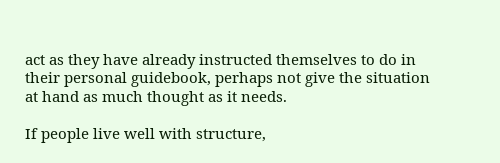act as they have already instructed themselves to do in their personal guidebook, perhaps not give the situation at hand as much thought as it needs.

If people live well with structure,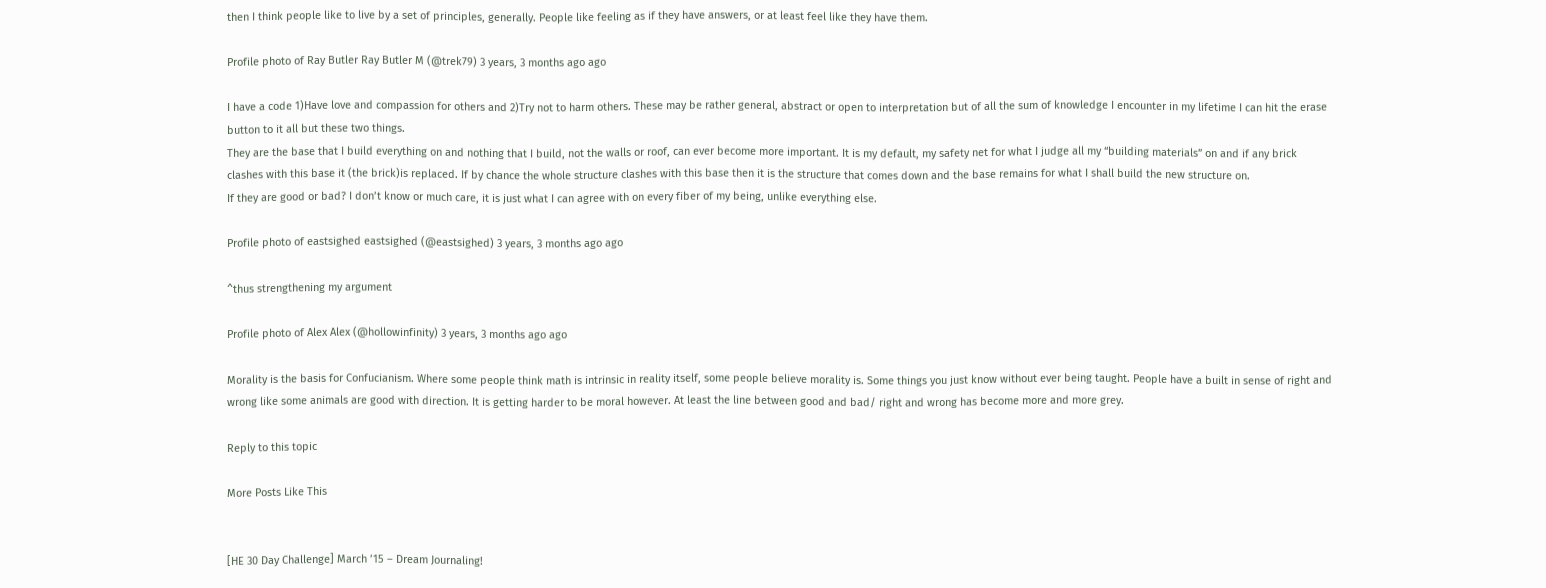then I think people like to live by a set of principles, generally. People like feeling as if they have answers, or at least feel like they have them.

Profile photo of Ray Butler Ray Butler M (@trek79) 3 years, 3 months ago ago

I have a code 1)Have love and compassion for others and 2)Try not to harm others. These may be rather general, abstract or open to interpretation but of all the sum of knowledge I encounter in my lifetime I can hit the erase button to it all but these two things.
They are the base that I build everything on and nothing that I build, not the walls or roof, can ever become more important. It is my default, my safety net for what I judge all my “building materials” on and if any brick clashes with this base it (the brick)is replaced. If by chance the whole structure clashes with this base then it is the structure that comes down and the base remains for what I shall build the new structure on.
If they are good or bad? I don’t know or much care, it is just what I can agree with on every fiber of my being, unlike everything else.

Profile photo of eastsighed eastsighed (@eastsighed) 3 years, 3 months ago ago

^thus strengthening my argument

Profile photo of Alex Alex (@hollowinfinity) 3 years, 3 months ago ago

Morality is the basis for Confucianism. Where some people think math is intrinsic in reality itself, some people believe morality is. Some things you just know without ever being taught. People have a built in sense of right and wrong like some animals are good with direction. It is getting harder to be moral however. At least the line between good and bad/ right and wrong has become more and more grey.

Reply to this topic

More Posts Like This


[HE 30 Day Challenge] March ’15 – Dream Journaling!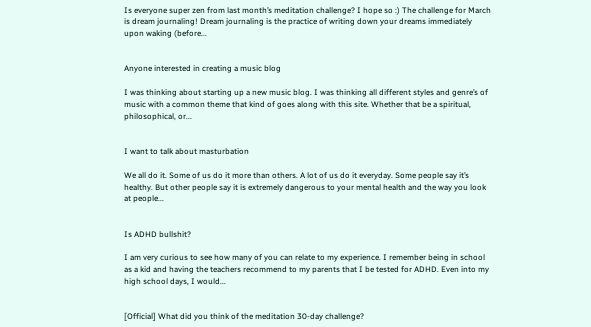Is everyone super zen from last month’s meditation challenge? I hope so :) The challenge for March is dream journaling! Dream journaling is the practice of writing down your dreams immediately upon waking (before...


Anyone interested in creating a music blog

I was thinking about starting up a new music blog. I was thinking all different styles and genre’s of music with a common theme that kind of goes along with this site. Whether that be a spiritual, philosophical, or...


I want to talk about masturbation

We all do it. Some of us do it more than others. A lot of us do it everyday. Some people say it’s healthy. But other people say it is extremely dangerous to your mental health and the way you look at people...


Is ADHD bullshit?

I am very curious to see how many of you can relate to my experience. I remember being in school as a kid and having the teachers recommend to my parents that I be tested for ADHD. Even into my high school days, I would...


[Official] What did you think of the meditation 30-day challenge?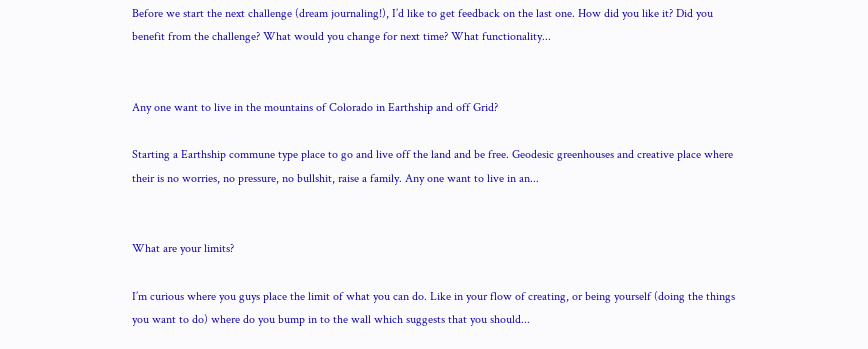Before we start the next challenge (dream journaling!), I’d like to get feedback on the last one. How did you like it? Did you benefit from the challenge? What would you change for next time? What functionality...


Any one want to live in the mountains of Colorado in Earthship and off Grid?

Starting a Earthship commune type place to go and live off the land and be free. Geodesic greenhouses and creative place where their is no worries, no pressure, no bullshit, raise a family. Any one want to live in an...


What are your limits?

I’m curious where you guys place the limit of what you can do. Like in your flow of creating, or being yourself (doing the things you want to do) where do you bump in to the wall which suggests that you should...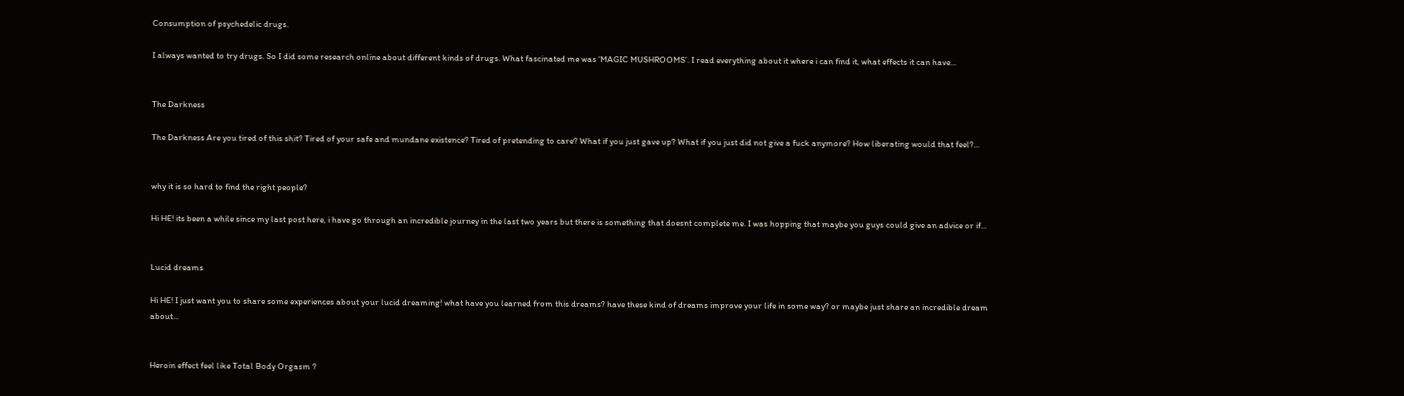Consumption of psychedelic drugs.

I always wanted to try drugs. So I did some research online about different kinds of drugs. What fascinated me was ‘MAGIC MUSHROOMS’. I read everything about it where i can find it, what effects it can have...


The Darkness

The Darkness Are you tired of this shit? Tired of your safe and mundane existence? Tired of pretending to care? What if you just gave up? What if you just did not give a fuck anymore? How liberating would that feel?...


why it is so hard to find the right people?

Hi HE! its been a while since my last post here, i have go through an incredible journey in the last two years but there is something that doesnt complete me. I was hopping that maybe you guys could give an advice or if...


Lucid dreams

Hi HE! I just want you to share some experiences about your lucid dreaming! what have you learned from this dreams? have these kind of dreams improve your life in some way? or maybe just share an incredible dream about...


Heroin effect feel like Total Body Orgasm ?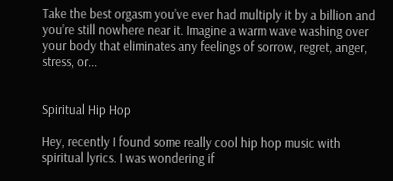Take the best orgasm you’ve ever had multiply it by a billion and you’re still nowhere near it. Imagine a warm wave washing over your body that eliminates any feelings of sorrow, regret, anger, stress, or...


Spiritual Hip Hop

Hey, recently I found some really cool hip hop music with spiritual lyrics. I was wondering if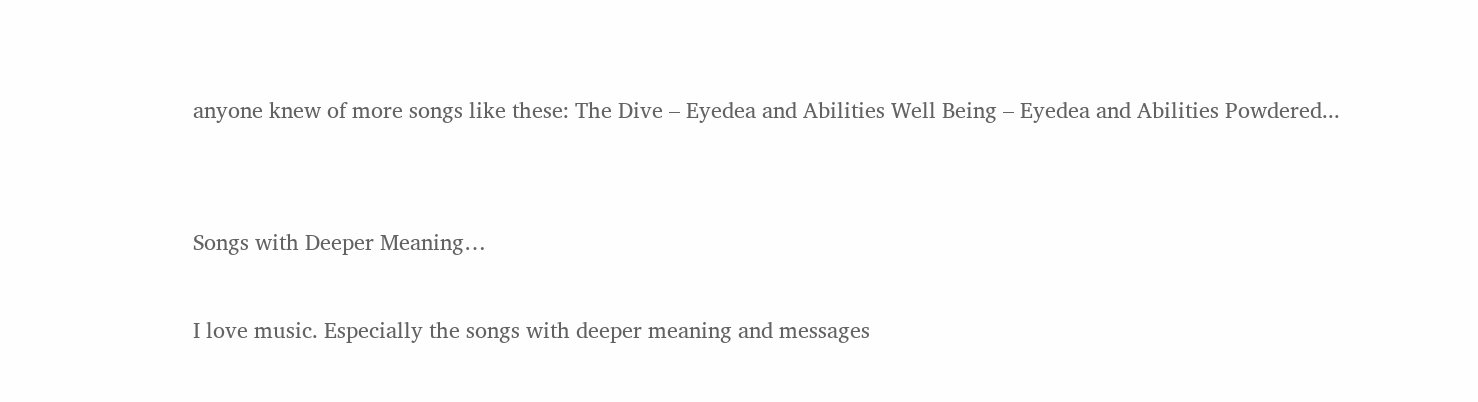anyone knew of more songs like these: The Dive – Eyedea and Abilities Well Being – Eyedea and Abilities Powdered...


Songs with Deeper Meaning…

I love music. Especially the songs with deeper meaning and messages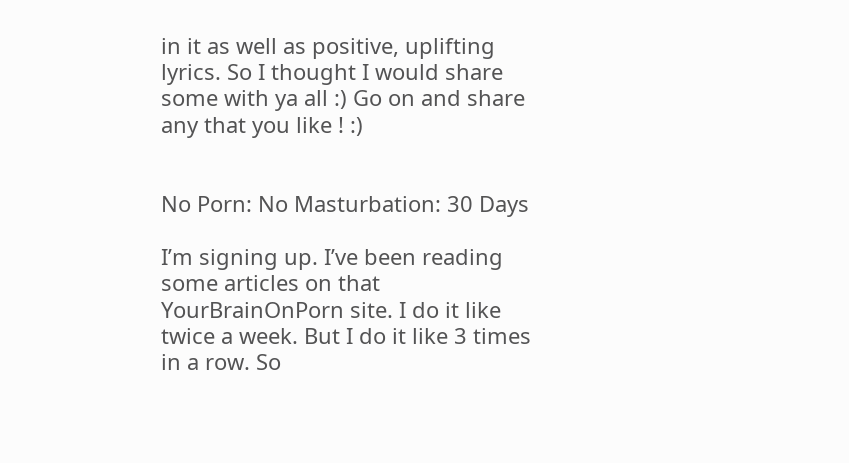in it as well as positive, uplifting lyrics. So I thought I would share some with ya all :) Go on and share any that you like ! :)


No Porn: No Masturbation: 30 Days

I’m signing up. I’ve been reading some articles on that YourBrainOnPorn site. I do it like twice a week. But I do it like 3 times in a row. So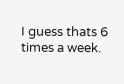I guess thats 6 times a week.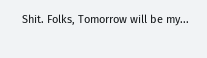Shit. Folks, Tomorrow will be my...